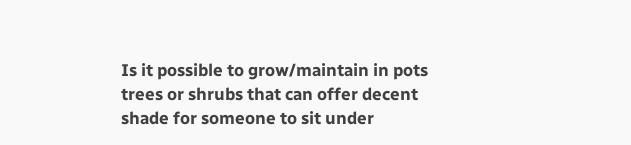Is it possible to grow/maintain in pots trees or shrubs that can offer decent shade for someone to sit under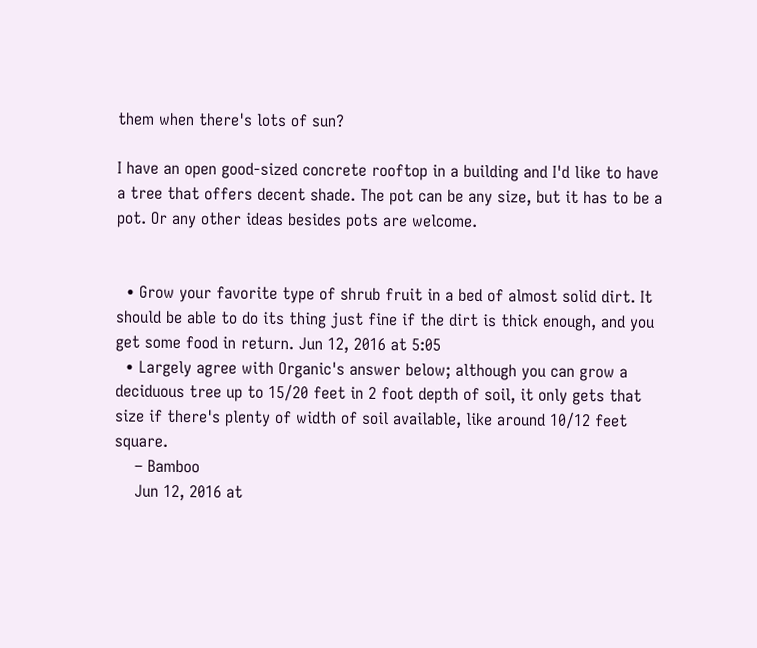them when there's lots of sun?

I have an open good-sized concrete rooftop in a building and I'd like to have a tree that offers decent shade. The pot can be any size, but it has to be a pot. Or any other ideas besides pots are welcome.


  • Grow your favorite type of shrub fruit in a bed of almost solid dirt. It should be able to do its thing just fine if the dirt is thick enough, and you get some food in return. Jun 12, 2016 at 5:05
  • Largely agree with Organic's answer below; although you can grow a deciduous tree up to 15/20 feet in 2 foot depth of soil, it only gets that size if there's plenty of width of soil available, like around 10/12 feet square.
    – Bamboo
    Jun 12, 2016 at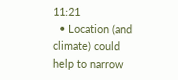11:21
  • Location (and climate) could help to narrow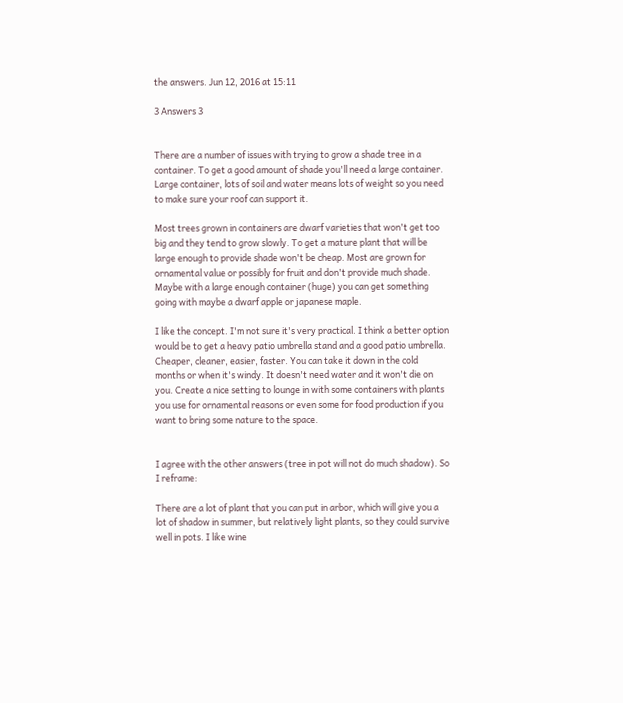the answers. Jun 12, 2016 at 15:11

3 Answers 3


There are a number of issues with trying to grow a shade tree in a container. To get a good amount of shade you'll need a large container. Large container, lots of soil and water means lots of weight so you need to make sure your roof can support it.

Most trees grown in containers are dwarf varieties that won't get too big and they tend to grow slowly. To get a mature plant that will be large enough to provide shade won't be cheap. Most are grown for ornamental value or possibly for fruit and don't provide much shade. Maybe with a large enough container (huge) you can get something going with maybe a dwarf apple or japanese maple.

I like the concept. I'm not sure it's very practical. I think a better option would be to get a heavy patio umbrella stand and a good patio umbrella. Cheaper, cleaner, easier, faster. You can take it down in the cold months or when it's windy. It doesn't need water and it won't die on you. Create a nice setting to lounge in with some containers with plants you use for ornamental reasons or even some for food production if you want to bring some nature to the space.


I agree with the other answers (tree in pot will not do much shadow). So I reframe:

There are a lot of plant that you can put in arbor, which will give you a lot of shadow in summer, but relatively light plants, so they could survive well in pots. I like wine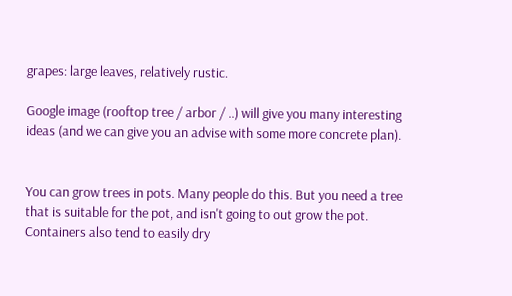grapes: large leaves, relatively rustic.

Google image (rooftop tree / arbor / ..) will give you many interesting ideas (and we can give you an advise with some more concrete plan).


You can grow trees in pots. Many people do this. But you need a tree that is suitable for the pot, and isn't going to out grow the pot. Containers also tend to easily dry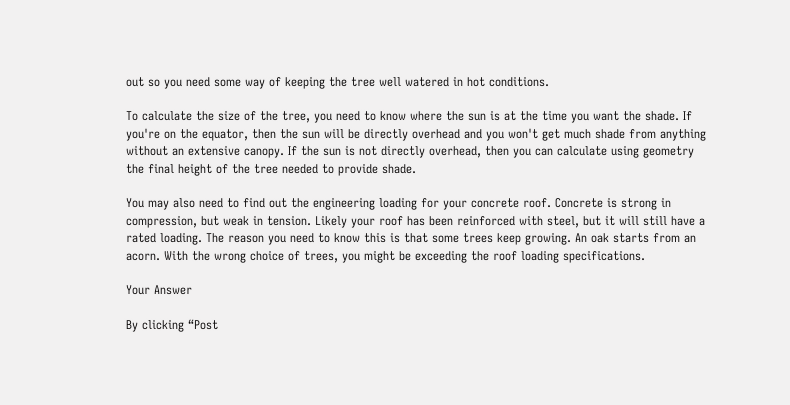out so you need some way of keeping the tree well watered in hot conditions.

To calculate the size of the tree, you need to know where the sun is at the time you want the shade. If you're on the equator, then the sun will be directly overhead and you won't get much shade from anything without an extensive canopy. If the sun is not directly overhead, then you can calculate using geometry the final height of the tree needed to provide shade.

You may also need to find out the engineering loading for your concrete roof. Concrete is strong in compression, but weak in tension. Likely your roof has been reinforced with steel, but it will still have a rated loading. The reason you need to know this is that some trees keep growing. An oak starts from an acorn. With the wrong choice of trees, you might be exceeding the roof loading specifications.

Your Answer

By clicking “Post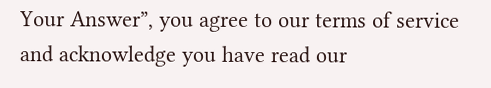Your Answer”, you agree to our terms of service and acknowledge you have read our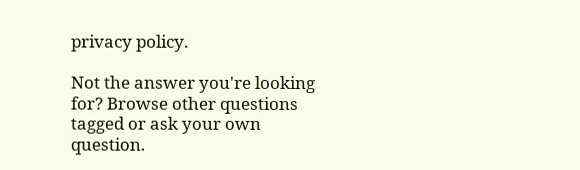privacy policy.

Not the answer you're looking for? Browse other questions tagged or ask your own question.